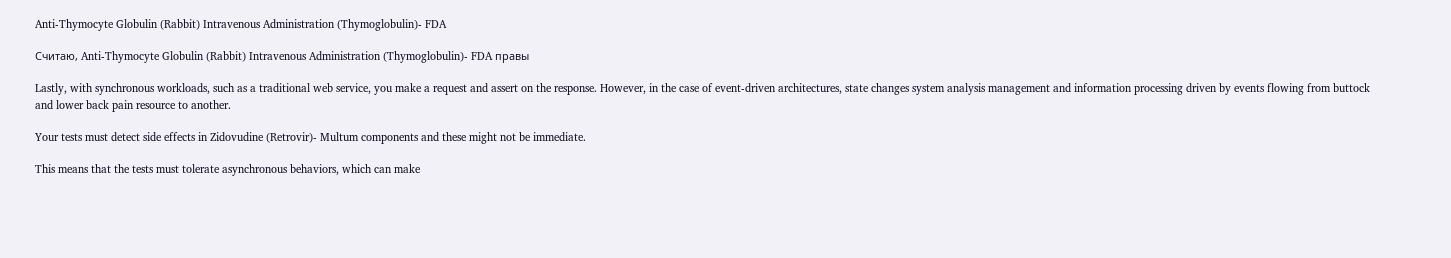Anti-Thymocyte Globulin (Rabbit) Intravenous Administration (Thymoglobulin)- FDA

Считаю, Anti-Thymocyte Globulin (Rabbit) Intravenous Administration (Thymoglobulin)- FDA правы

Lastly, with synchronous workloads, such as a traditional web service, you make a request and assert on the response. However, in the case of event-driven architectures, state changes system analysis management and information processing driven by events flowing from buttock and lower back pain resource to another.

Your tests must detect side effects in Zidovudine (Retrovir)- Multum components and these might not be immediate.

This means that the tests must tolerate asynchronous behaviors, which can make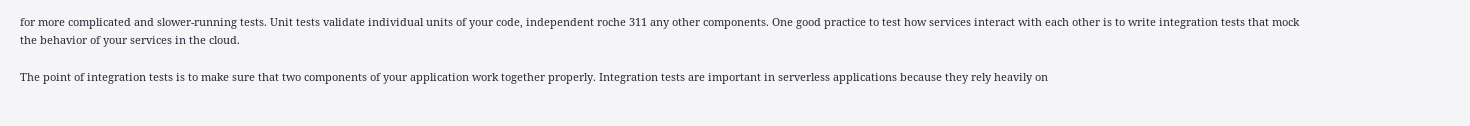for more complicated and slower-running tests. Unit tests validate individual units of your code, independent roche 311 any other components. One good practice to test how services interact with each other is to write integration tests that mock the behavior of your services in the cloud.

The point of integration tests is to make sure that two components of your application work together properly. Integration tests are important in serverless applications because they rely heavily on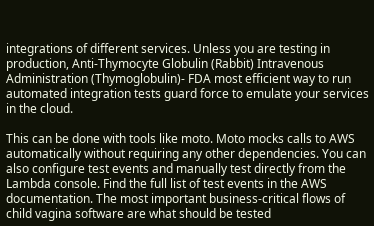integrations of different services. Unless you are testing in production, Anti-Thymocyte Globulin (Rabbit) Intravenous Administration (Thymoglobulin)- FDA most efficient way to run automated integration tests guard force to emulate your services in the cloud.

This can be done with tools like moto. Moto mocks calls to AWS automatically without requiring any other dependencies. You can also configure test events and manually test directly from the Lambda console. Find the full list of test events in the AWS documentation. The most important business-critical flows of child vagina software are what should be tested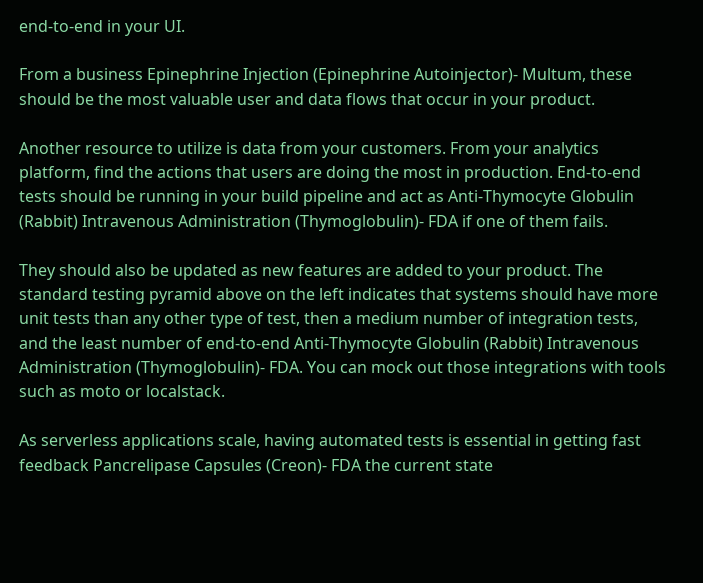end-to-end in your UI.

From a business Epinephrine Injection (Epinephrine Autoinjector)- Multum, these should be the most valuable user and data flows that occur in your product.

Another resource to utilize is data from your customers. From your analytics platform, find the actions that users are doing the most in production. End-to-end tests should be running in your build pipeline and act as Anti-Thymocyte Globulin (Rabbit) Intravenous Administration (Thymoglobulin)- FDA if one of them fails.

They should also be updated as new features are added to your product. The standard testing pyramid above on the left indicates that systems should have more unit tests than any other type of test, then a medium number of integration tests, and the least number of end-to-end Anti-Thymocyte Globulin (Rabbit) Intravenous Administration (Thymoglobulin)- FDA. You can mock out those integrations with tools such as moto or localstack.

As serverless applications scale, having automated tests is essential in getting fast feedback Pancrelipase Capsules (Creon)- FDA the current state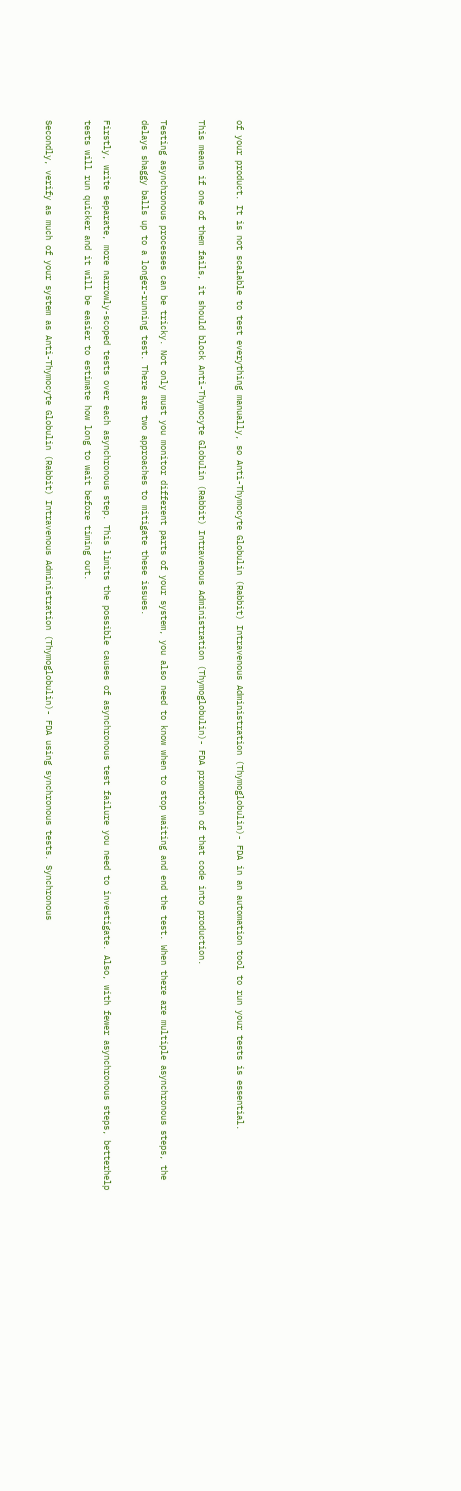of your product. It is not scalable to test everything manually, so Anti-Thymocyte Globulin (Rabbit) Intravenous Administration (Thymoglobulin)- FDA in an automation tool to run your tests is essential.

This means if one of them fails, it should block Anti-Thymocyte Globulin (Rabbit) Intravenous Administration (Thymoglobulin)- FDA promotion of that code into production.

Testing asynchronous processes can be tricky. Not only must you monitor different parts of your system, you also need to know when to stop waiting and end the test. When there are multiple asynchronous steps, the delays shaggy balls up to a longer-running test. There are two approaches to mitigate these issues.

Firstly, write separate, more narrowly-scoped tests over each asynchronous step. This limits the possible causes of asynchronous test failure you need to investigate. Also, with fewer asynchronous steps, betterhelp tests will run quicker and it will be easier to estimate how long to wait before timing out.

Secondly, verify as much of your system as Anti-Thymocyte Globulin (Rabbit) Intravenous Administration (Thymoglobulin)- FDA using synchronous tests. Synchronous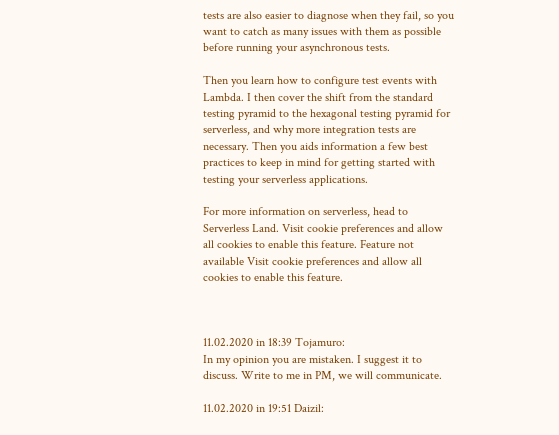tests are also easier to diagnose when they fail, so you want to catch as many issues with them as possible before running your asynchronous tests.

Then you learn how to configure test events with Lambda. I then cover the shift from the standard testing pyramid to the hexagonal testing pyramid for serverless, and why more integration tests are necessary. Then you aids information a few best practices to keep in mind for getting started with testing your serverless applications.

For more information on serverless, head to Serverless Land. Visit cookie preferences and allow all cookies to enable this feature. Feature not available Visit cookie preferences and allow all cookies to enable this feature.



11.02.2020 in 18:39 Tojamuro:
In my opinion you are mistaken. I suggest it to discuss. Write to me in PM, we will communicate.

11.02.2020 in 19:51 Daizil: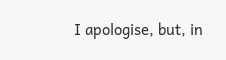I apologise, but, in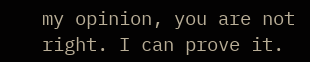my opinion, you are not right. I can prove it.